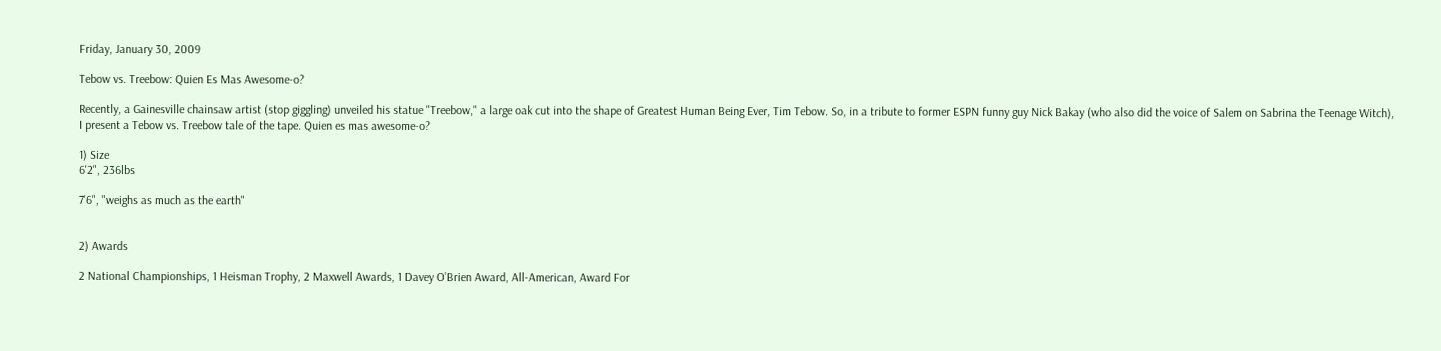Friday, January 30, 2009

Tebow vs. Treebow: Quien Es Mas Awesome-o?

Recently, a Gainesville chainsaw artist (stop giggling) unveiled his statue "Treebow," a large oak cut into the shape of Greatest Human Being Ever, Tim Tebow. So, in a tribute to former ESPN funny guy Nick Bakay (who also did the voice of Salem on Sabrina the Teenage Witch), I present a Tebow vs. Treebow tale of the tape. Quien es mas awesome-o?

1) Size
6'2", 236lbs

7'6", "weighs as much as the earth"


2) Awards

2 National Championships, 1 Heisman Trophy, 2 Maxwell Awards, 1 Davey O’Brien Award, All-American, Award For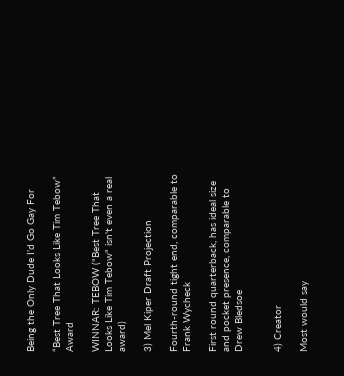Being the Only Dude I’d Go Gay For

“Best Tree That Looks Like Tim Tebow” Award

WINNAR: TEBOW ("Best Tree That Looks Like Tim Tebow" isn't even a real award)

3) Mel Kiper Draft Projection

Fourth-round tight end, comparable to Frank Wycheck

First round quarterback, has ideal size and pocket presence, comparable to Drew Bledsoe


4) Creator

Most would say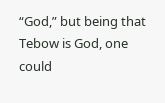“God,” but being that Tebow is God, one could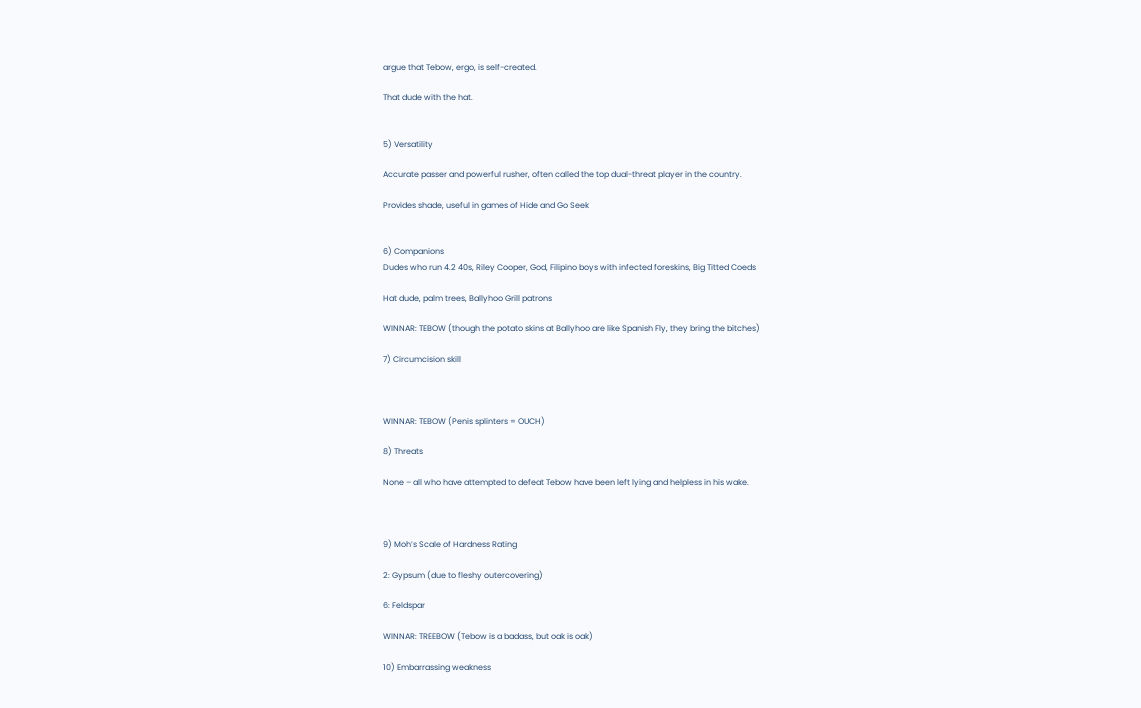argue that Tebow, ergo, is self-created.

That dude with the hat.


5) Versatility

Accurate passer and powerful rusher, often called the top dual-threat player in the country.

Provides shade, useful in games of Hide and Go Seek


6) Companions
Dudes who run 4.2 40s, Riley Cooper, God, Filipino boys with infected foreskins, Big Titted Coeds

Hat dude, palm trees, Ballyhoo Grill patrons

WINNAR: TEBOW (though the potato skins at Ballyhoo are like Spanish Fly, they bring the bitches)

7) Circumcision skill



WINNAR: TEBOW (Penis splinters = OUCH)

8) Threats

None – all who have attempted to defeat Tebow have been left lying and helpless in his wake.



9) Moh’s Scale of Hardness Rating

2: Gypsum (due to fleshy outercovering)

6: Feldspar

WINNAR: TREEBOW (Tebow is a badass, but oak is oak)

10) Embarrassing weakness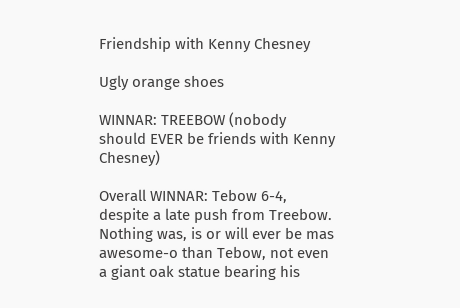Friendship with Kenny Chesney

Ugly orange shoes

WINNAR: TREEBOW (nobody should EVER be friends with Kenny Chesney)

Overall WINNAR: Tebow 6-4, despite a late push from Treebow. Nothing was, is or will ever be mas awesome-o than Tebow, not even a giant oak statue bearing his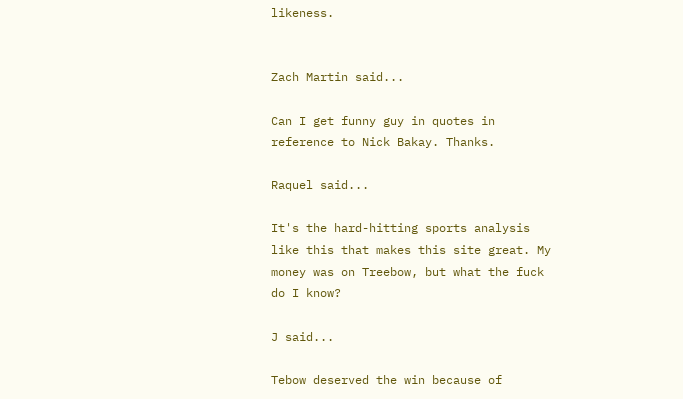likeness.


Zach Martin said...

Can I get funny guy in quotes in reference to Nick Bakay. Thanks.

Raquel said...

It's the hard-hitting sports analysis like this that makes this site great. My money was on Treebow, but what the fuck do I know?

J said...

Tebow deserved the win because of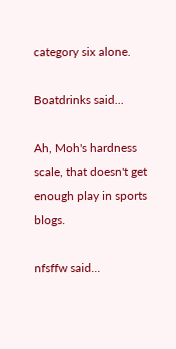category six alone.

Boatdrinks said...

Ah, Moh's hardness scale, that doesn't get enough play in sports blogs.

nfsffw said...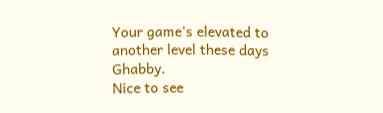Your game's elevated to another level these days Ghabby.
Nice to see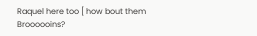Raquel here too [ how bout them Broooooins?